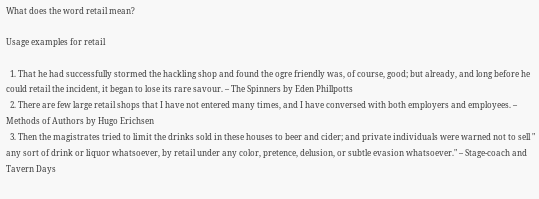What does the word retail mean?

Usage examples for retail

  1. That he had successfully stormed the hackling shop and found the ogre friendly was, of course, good; but already, and long before he could retail the incident, it began to lose its rare savour. – The Spinners by Eden Phillpotts
  2. There are few large retail shops that I have not entered many times, and I have conversed with both employers and employees. – Methods of Authors by Hugo Erichsen
  3. Then the magistrates tried to limit the drinks sold in these houses to beer and cider; and private individuals were warned not to sell " any sort of drink or liquor whatsoever, by retail under any color, pretence, delusion, or subtle evasion whatsoever." – Stage-coach and Tavern Days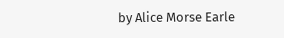by Alice Morse Earle